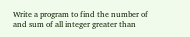Write a program to find the number of and sum of all integer greater than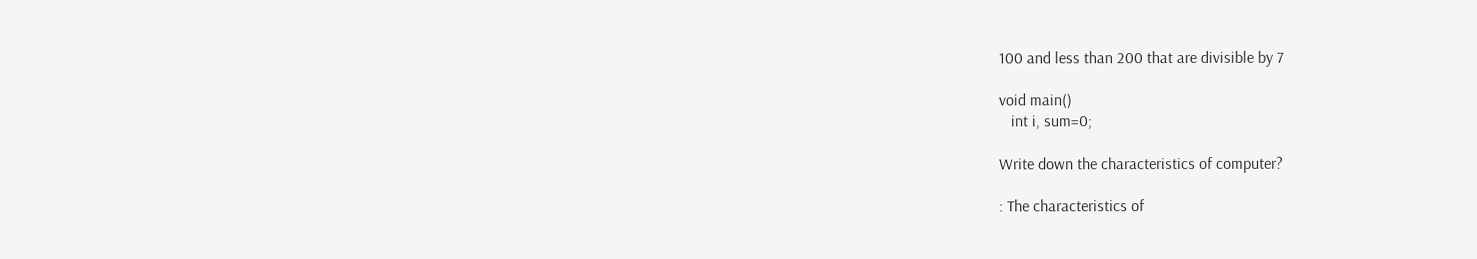100 and less than 200 that are divisible by 7

void main()
   int i, sum=0;

Write down the characteristics of computer?

: The characteristics of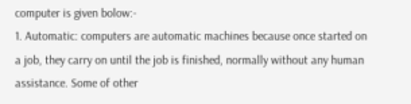computer is given bolow:-
1. Automatic: computers are automatic machines because once started on a job, they carry on until the job is finished, normally without any human assistance. Some of other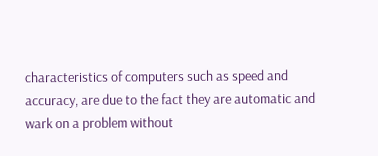characteristics of computers such as speed and accuracy, are due to the fact they are automatic and wark on a problem without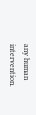any human intervention.